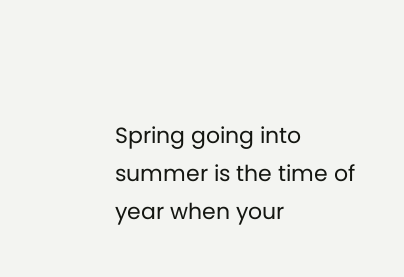Spring going into summer is the time of year when your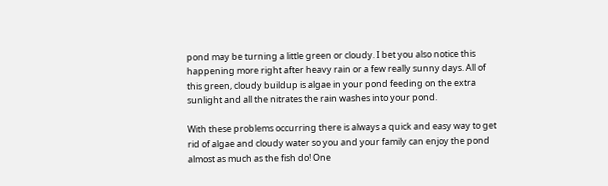pond may be turning a little green or cloudy. I bet you also notice this happening more right after heavy rain or a few really sunny days. All of this green, cloudy buildup is algae in your pond feeding on the extra sunlight and all the nitrates the rain washes into your pond.

With these problems occurring there is always a quick and easy way to get rid of algae and cloudy water so you and your family can enjoy the pond almost as much as the fish do! One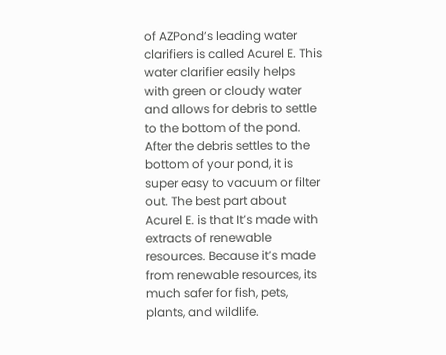of AZPond’s leading water clarifiers is called Acurel E. This water clarifier easily helps with green or cloudy water and allows for debris to settle to the bottom of the pond. After the debris settles to the bottom of your pond, it is super easy to vacuum or filter out. The best part about Acurel E. is that It’s made with extracts of renewable resources. Because it’s made from renewable resources, its much safer for fish, pets, plants, and wildlife.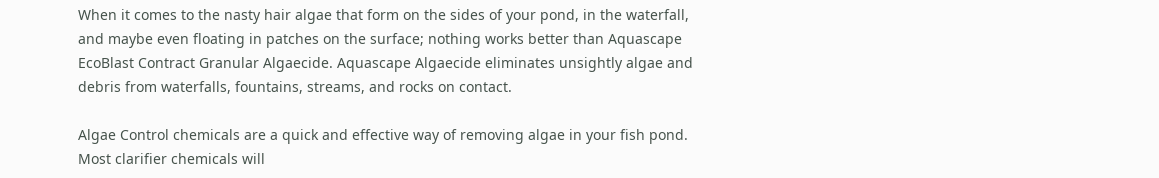When it comes to the nasty hair algae that form on the sides of your pond, in the waterfall, and maybe even floating in patches on the surface; nothing works better than Aquascape EcoBlast Contract Granular Algaecide. Aquascape Algaecide eliminates unsightly algae and debris from waterfalls, fountains, streams, and rocks on contact.

Algae Control chemicals are a quick and effective way of removing algae in your fish pond. Most clarifier chemicals will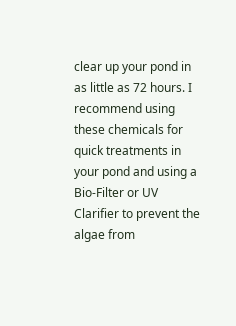clear up your pond in as little as 72 hours. I recommend using these chemicals for quick treatments in your pond and using a Bio-Filter or UV Clarifier to prevent the algae from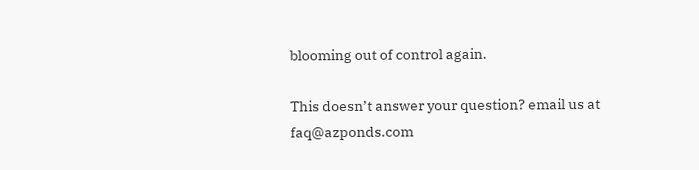blooming out of control again.

This doesn’t answer your question? email us at faq@azponds.com